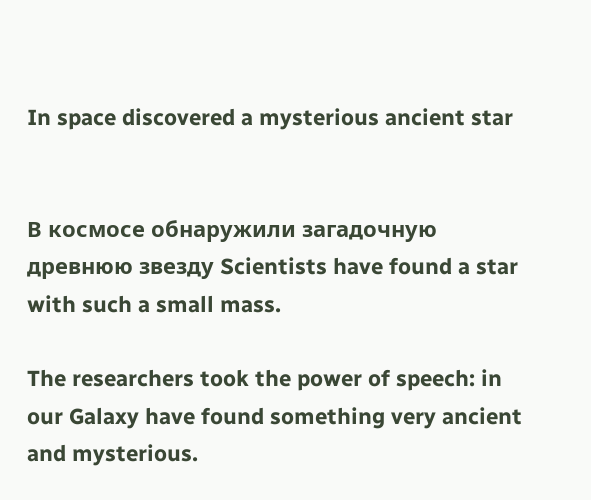In space discovered a mysterious ancient star


В космосе обнаружили загадочную древнюю звезду Scientists have found a star with such a small mass.

The researchers took the power of speech: in our Galaxy have found something very ancient and mysterious.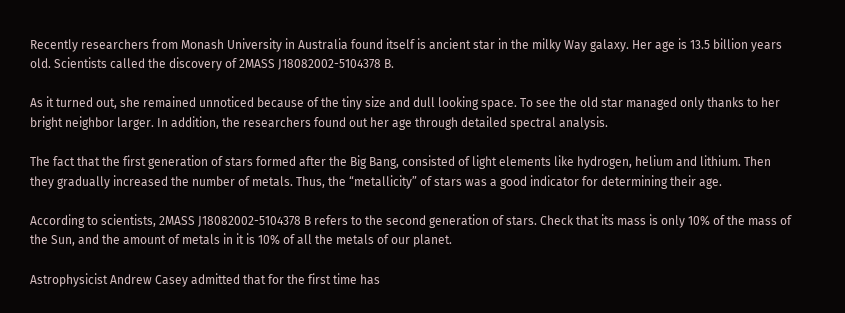Recently researchers from Monash University in Australia found itself is ancient star in the milky Way galaxy. Her age is 13.5 billion years old. Scientists called the discovery of 2MASS J18082002-5104378 B.

As it turned out, she remained unnoticed because of the tiny size and dull looking space. To see the old star managed only thanks to her bright neighbor larger. In addition, the researchers found out her age through detailed spectral analysis.

The fact that the first generation of stars formed after the Big Bang, consisted of light elements like hydrogen, helium and lithium. Then they gradually increased the number of metals. Thus, the “metallicity” of stars was a good indicator for determining their age.

According to scientists, 2MASS J18082002-5104378 B refers to the second generation of stars. Check that its mass is only 10% of the mass of the Sun, and the amount of metals in it is 10% of all the metals of our planet.

Astrophysicist Andrew Casey admitted that for the first time has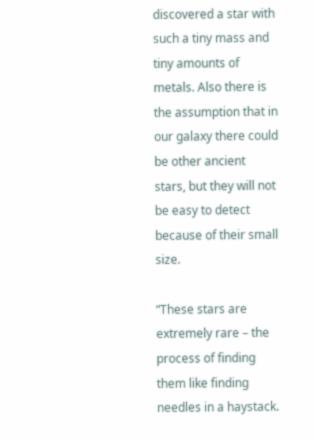discovered a star with such a tiny mass and tiny amounts of metals. Also there is the assumption that in our galaxy there could be other ancient stars, but they will not be easy to detect because of their small size.

“These stars are extremely rare – the process of finding them like finding needles in a haystack.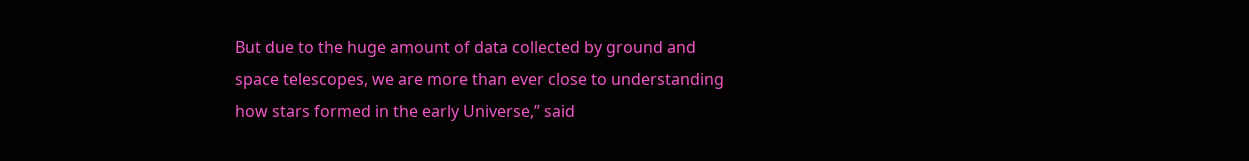But due to the huge amount of data collected by ground and space telescopes, we are more than ever close to understanding how stars formed in the early Universe,” said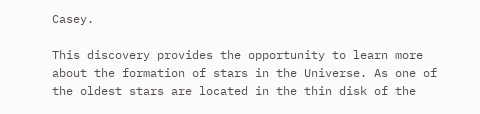Casey.

This discovery provides the opportunity to learn more about the formation of stars in the Universe. As one of the oldest stars are located in the thin disk of the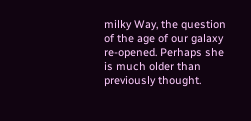milky Way, the question of the age of our galaxy re-opened. Perhaps she is much older than previously thought.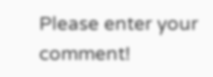Please enter your comment!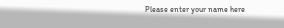Please enter your name here